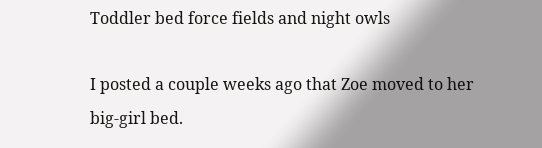Toddler bed force fields and night owls

I posted a couple weeks ago that Zoe moved to her big-girl bed.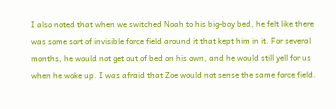I also noted that when we switched Noah to his big-boy bed, he felt like there was some sort of invisible force field around it that kept him in it. For several months, he would not get out of bed on his own, and he would still yell for us when he woke up. I was afraid that Zoe would not sense the same force field.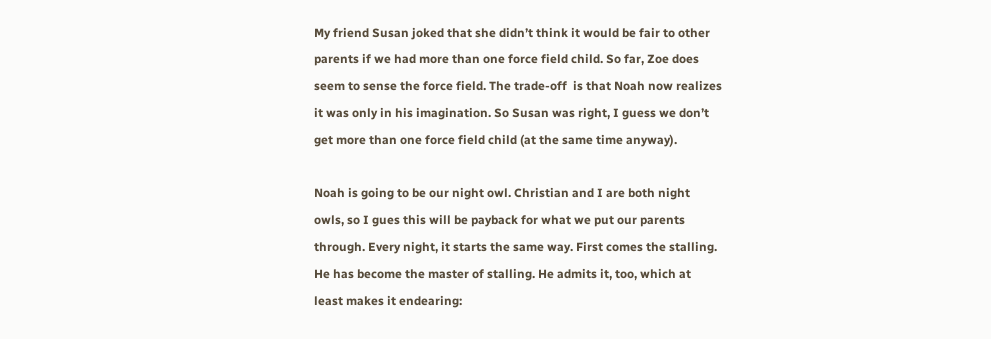My friend Susan joked that she didn’t think it would be fair to other parents if we had more than one force field child. So far, Zoe does seem to sense the force field. The trade-off  is that Noah now realizes it was only in his imagination. So Susan was right, I guess we don’t get more than one force field child (at the same time anyway).

Noah is going to be our night owl. Christian and I are both night owls, so I gues this will be payback for what we put our parents through. Every night, it starts the same way. First comes the stalling. He has become the master of stalling. He admits it, too, which at least makes it endearing: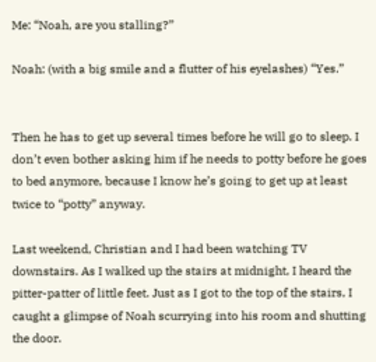Me: “Noah, are you stalling?”

Noah: (with a big smile and a flutter of his eyelashes) “Yes.”


Then he has to get up several times before he will go to sleep. I don’t even bother asking him if he needs to potty before he goes to bed anymore, because I know he’s going to get up at least twice to “potty” anyway.

Last weekend, Christian and I had been watching TV downstairs. As I walked up the stairs at midnight, I heard the pitter-patter of little feet. Just as I got to the top of the stairs, I caught a glimpse of Noah scurrying into his room and shutting the door.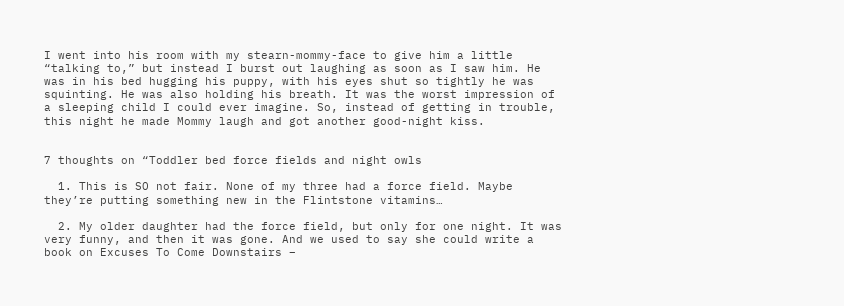I went into his room with my stearn-mommy-face to give him a little “talking to,” but instead I burst out laughing as soon as I saw him. He was in his bed hugging his puppy, with his eyes shut so tightly he was squinting. He was also holding his breath. It was the worst impression of a sleeping child I could ever imagine. So, instead of getting in trouble, this night he made Mommy laugh and got another good-night kiss.


7 thoughts on “Toddler bed force fields and night owls

  1. This is SO not fair. None of my three had a force field. Maybe they’re putting something new in the Flintstone vitamins…

  2. My older daughter had the force field, but only for one night. It was very funny, and then it was gone. And we used to say she could write a book on Excuses To Come Downstairs –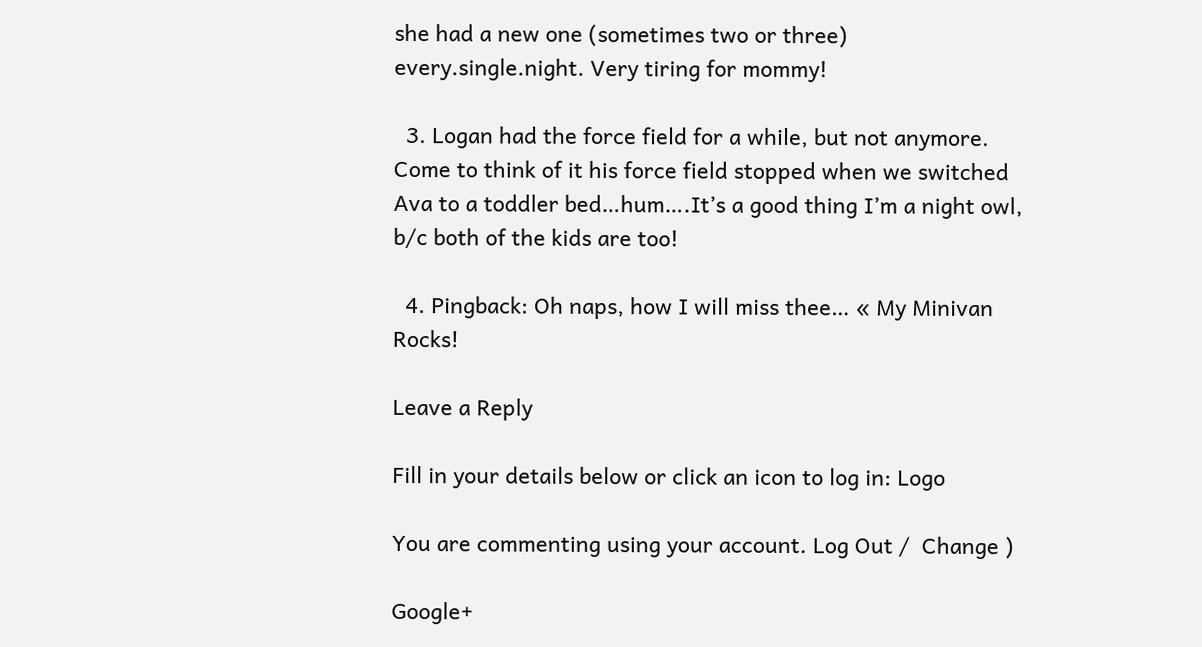she had a new one (sometimes two or three) every.single.night. Very tiring for mommy!

  3. Logan had the force field for a while, but not anymore. Come to think of it his force field stopped when we switched Ava to a toddler bed…hum….It’s a good thing I’m a night owl, b/c both of the kids are too!

  4. Pingback: Oh naps, how I will miss thee… « My Minivan Rocks!

Leave a Reply

Fill in your details below or click an icon to log in: Logo

You are commenting using your account. Log Out /  Change )

Google+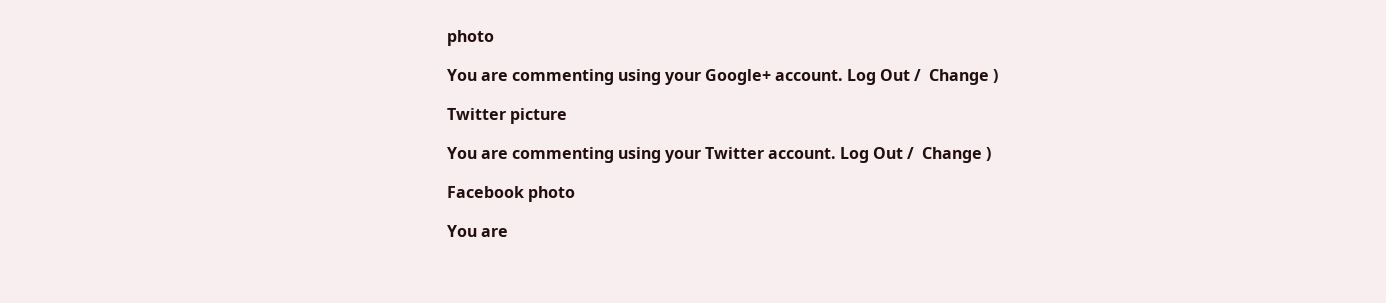photo

You are commenting using your Google+ account. Log Out /  Change )

Twitter picture

You are commenting using your Twitter account. Log Out /  Change )

Facebook photo

You are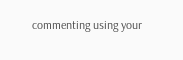commenting using your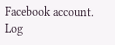Facebook account. Log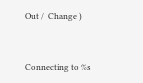Out /  Change )


Connecting to %s